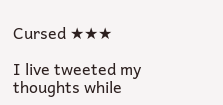Cursed ★★★

I live tweeted my thoughts while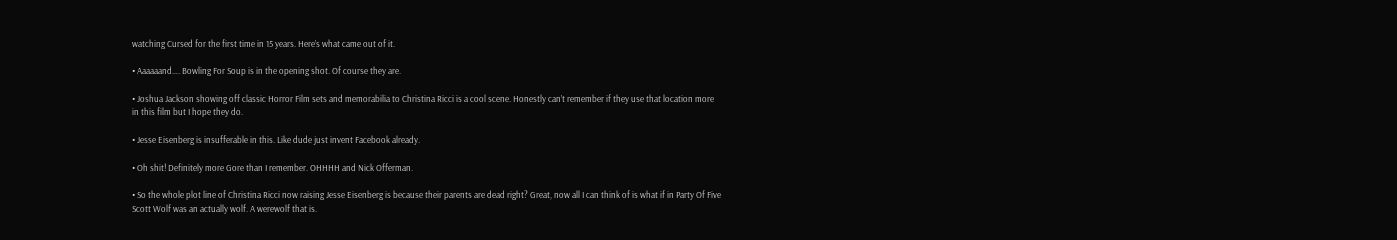watching Cursed for the first time in 15 years. Here’s what came out of it.

• Aaaaaand…. Bowling For Soup is in the opening shot. Of course they are.

• Joshua Jackson showing off classic Horror Film sets and memorabilia to Christina Ricci is a cool scene. Honestly can’t remember if they use that location more in this film but I hope they do.

• Jesse Eisenberg is insufferable in this. Like dude just invent Facebook already.

• Oh shit! Definitely more Gore than I remember. OHHHH and Nick Offerman.

• So the whole plot line of Christina Ricci now raising Jesse Eisenberg is because their parents are dead right? Great, now all I can think of is what if in Party Of Five Scott Wolf was an actually wolf. A werewolf that is.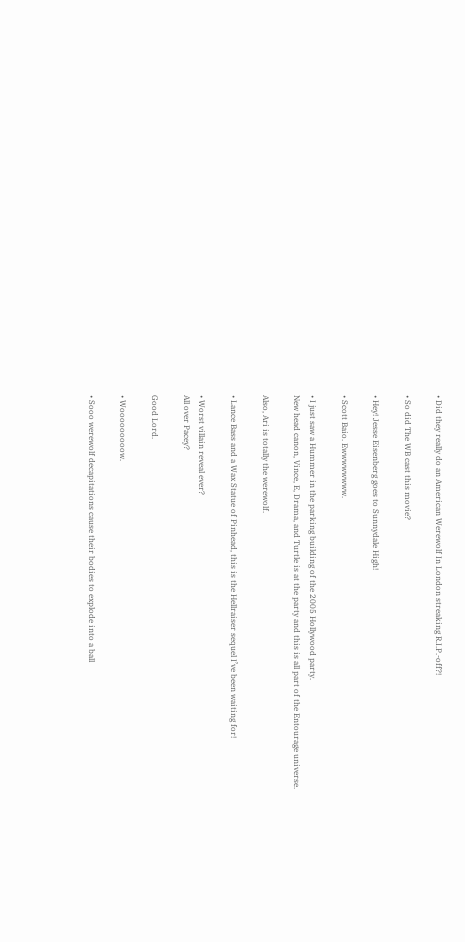• Did they really do an American Werewolf In London streaking R.I.P.-off?!

• So did The WB cast this movie?

• Hey! Jesse Eisenberg goes to Sunnydale High!

• Scott Baio. Ewwwwwwww.

• I just saw a Hummer in the parking building of the 2005 Hollywood party.
New head canon, Vince, E, Drama, and Turtle is at the party and this is all part of the Entourage universe.

Also, Ari is totally the werewolf.

• Lance Bass and a Wax Statue of Pinhead, this is the Hellraiser sequel I’ve been waiting for!

• Worst villain reveal ever?
All over Pacey?

Good Lord.

• Wooooooooow.

• Sooo werewolf decapitations cause their bodies to explode into a ball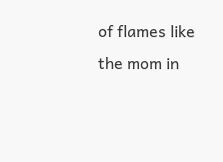of flames like the mom in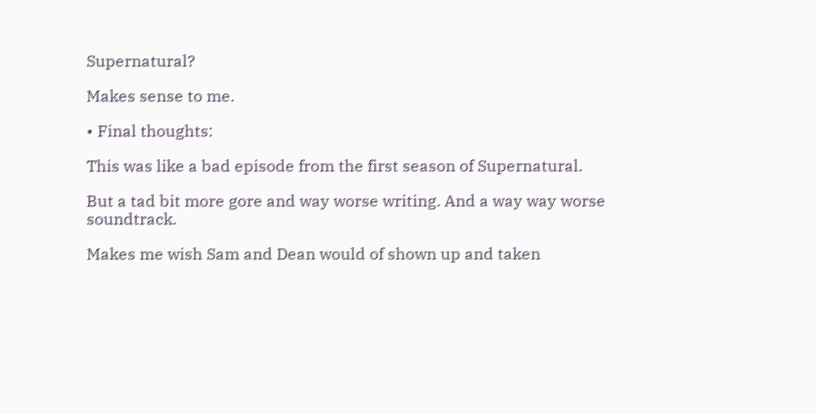Supernatural?

Makes sense to me.

• Final thoughts:

This was like a bad episode from the first season of Supernatural.

But a tad bit more gore and way worse writing. And a way way worse soundtrack.

Makes me wish Sam and Dean would of shown up and taken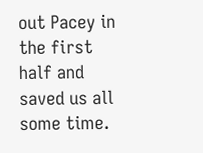out Pacey in the first half and saved us all some time.